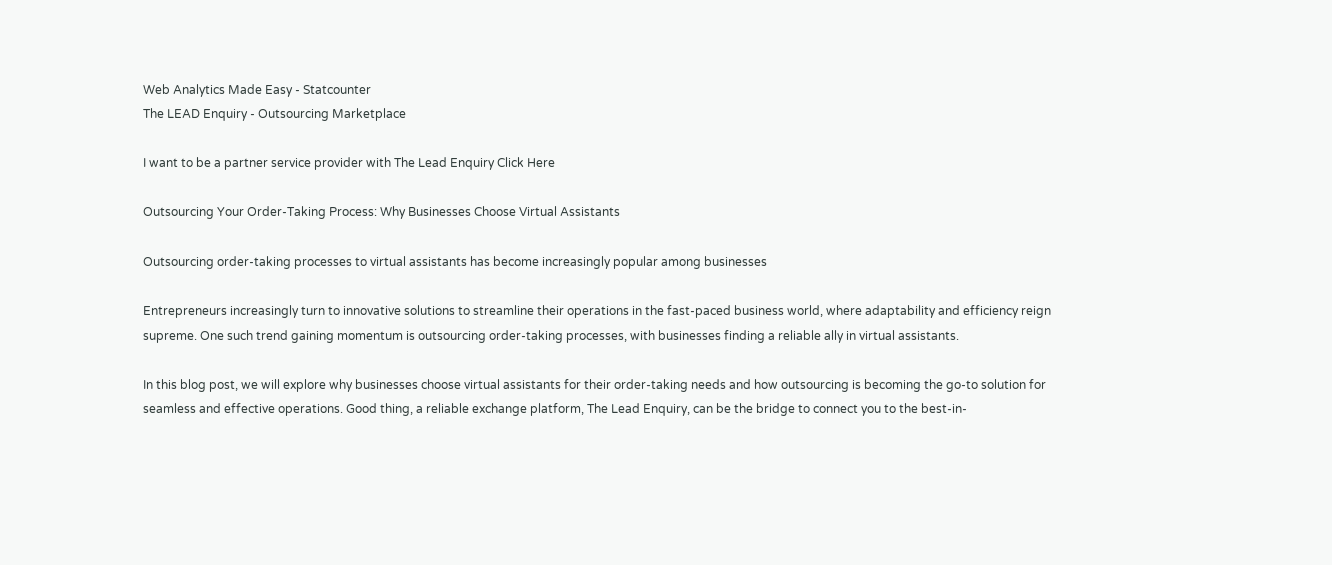Web Analytics Made Easy - Statcounter
The LEAD Enquiry - Outsourcing Marketplace

I want to be a partner service provider with The Lead Enquiry Click Here

Outsourcing Your Order-Taking Process: Why Businesses Choose Virtual Assistants

Outsourcing order-taking processes to virtual assistants has become increasingly popular among businesses

Entrepreneurs increasingly turn to innovative solutions to streamline their operations in the fast-paced business world, where adaptability and efficiency reign supreme. One such trend gaining momentum is outsourcing order-taking processes, with businesses finding a reliable ally in virtual assistants.

In this blog post, we will explore why businesses choose virtual assistants for their order-taking needs and how outsourcing is becoming the go-to solution for seamless and effective operations. Good thing, a reliable exchange platform, The Lead Enquiry, can be the bridge to connect you to the best-in-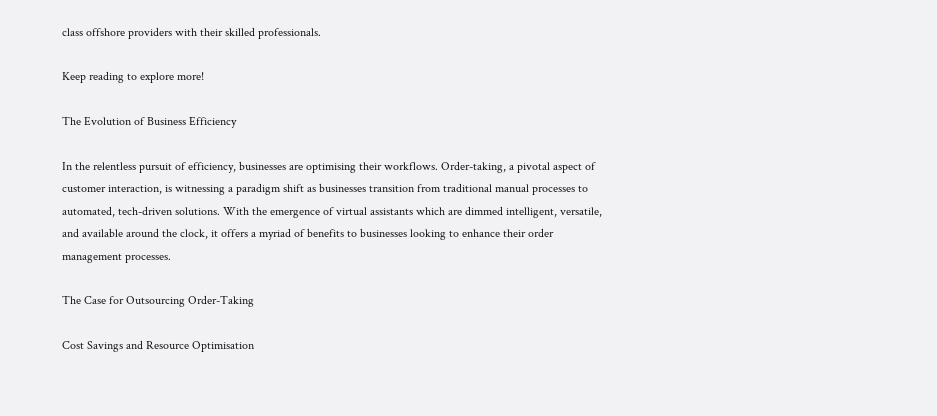class offshore providers with their skilled professionals.

Keep reading to explore more!

The Evolution of Business Efficiency

In the relentless pursuit of efficiency, businesses are optimising their workflows. Order-taking, a pivotal aspect of customer interaction, is witnessing a paradigm shift as businesses transition from traditional manual processes to automated, tech-driven solutions. With the emergence of virtual assistants which are dimmed intelligent, versatile, and available around the clock, it offers a myriad of benefits to businesses looking to enhance their order management processes.

The Case for Outsourcing Order-Taking

Cost Savings and Resource Optimisation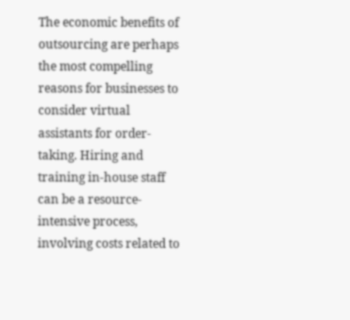The economic benefits of outsourcing are perhaps the most compelling reasons for businesses to consider virtual assistants for order-taking. Hiring and training in-house staff can be a resource-intensive process, involving costs related to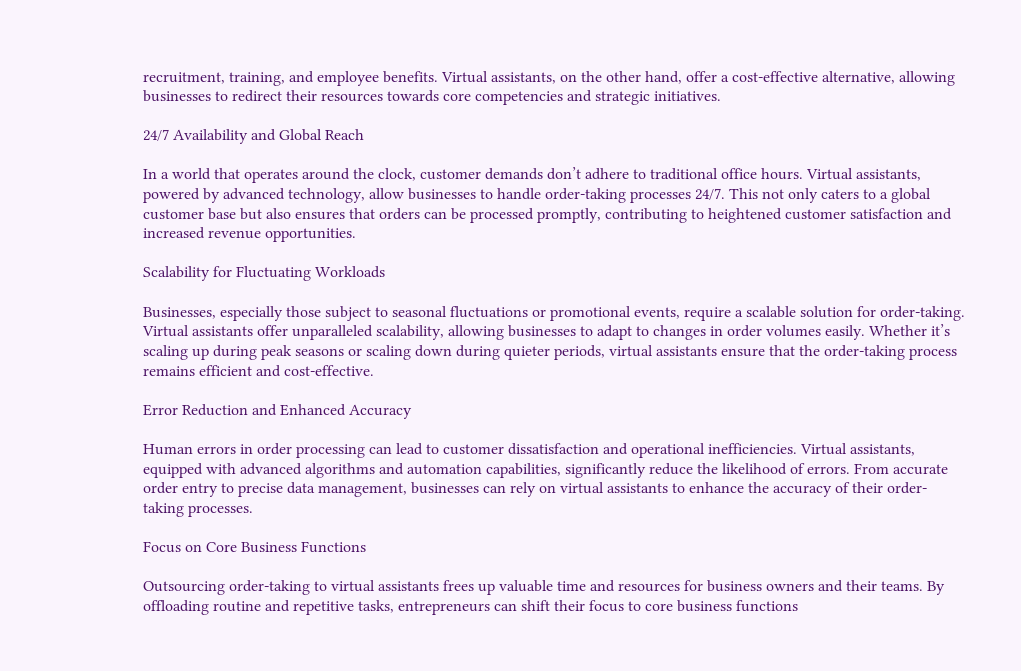recruitment, training, and employee benefits. Virtual assistants, on the other hand, offer a cost-effective alternative, allowing businesses to redirect their resources towards core competencies and strategic initiatives.

24/7 Availability and Global Reach

In a world that operates around the clock, customer demands don’t adhere to traditional office hours. Virtual assistants, powered by advanced technology, allow businesses to handle order-taking processes 24/7. This not only caters to a global customer base but also ensures that orders can be processed promptly, contributing to heightened customer satisfaction and increased revenue opportunities.

Scalability for Fluctuating Workloads

Businesses, especially those subject to seasonal fluctuations or promotional events, require a scalable solution for order-taking. Virtual assistants offer unparalleled scalability, allowing businesses to adapt to changes in order volumes easily. Whether it’s scaling up during peak seasons or scaling down during quieter periods, virtual assistants ensure that the order-taking process remains efficient and cost-effective.

Error Reduction and Enhanced Accuracy

Human errors in order processing can lead to customer dissatisfaction and operational inefficiencies. Virtual assistants, equipped with advanced algorithms and automation capabilities, significantly reduce the likelihood of errors. From accurate order entry to precise data management, businesses can rely on virtual assistants to enhance the accuracy of their order-taking processes.

Focus on Core Business Functions

Outsourcing order-taking to virtual assistants frees up valuable time and resources for business owners and their teams. By offloading routine and repetitive tasks, entrepreneurs can shift their focus to core business functions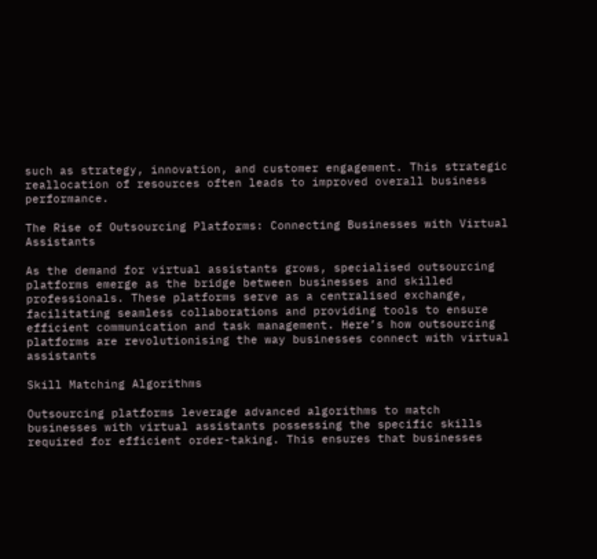such as strategy, innovation, and customer engagement. This strategic reallocation of resources often leads to improved overall business performance.

The Rise of Outsourcing Platforms: Connecting Businesses with Virtual Assistants

As the demand for virtual assistants grows, specialised outsourcing platforms emerge as the bridge between businesses and skilled professionals. These platforms serve as a centralised exchange, facilitating seamless collaborations and providing tools to ensure efficient communication and task management. Here’s how outsourcing platforms are revolutionising the way businesses connect with virtual assistants

Skill Matching Algorithms

Outsourcing platforms leverage advanced algorithms to match businesses with virtual assistants possessing the specific skills required for efficient order-taking. This ensures that businesses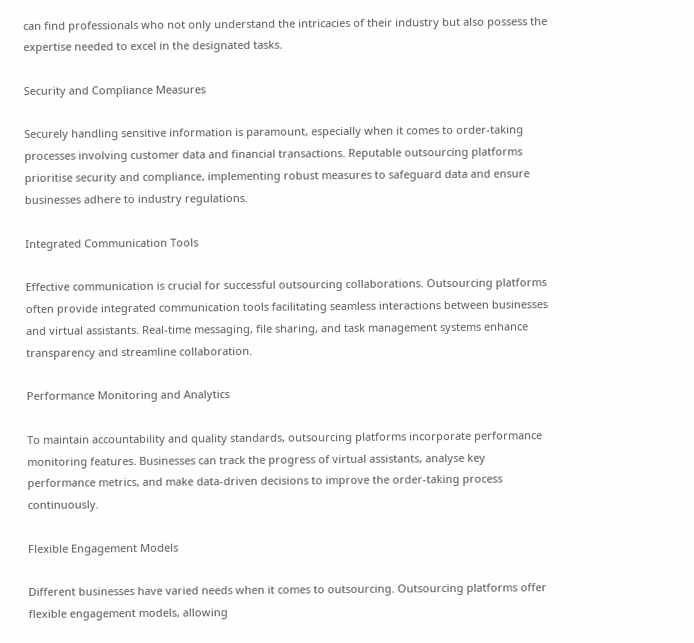can find professionals who not only understand the intricacies of their industry but also possess the expertise needed to excel in the designated tasks.

Security and Compliance Measures

Securely handling sensitive information is paramount, especially when it comes to order-taking processes involving customer data and financial transactions. Reputable outsourcing platforms prioritise security and compliance, implementing robust measures to safeguard data and ensure businesses adhere to industry regulations.

Integrated Communication Tools

Effective communication is crucial for successful outsourcing collaborations. Outsourcing platforms often provide integrated communication tools facilitating seamless interactions between businesses and virtual assistants. Real-time messaging, file sharing, and task management systems enhance transparency and streamline collaboration.

Performance Monitoring and Analytics

To maintain accountability and quality standards, outsourcing platforms incorporate performance monitoring features. Businesses can track the progress of virtual assistants, analyse key performance metrics, and make data-driven decisions to improve the order-taking process continuously.

Flexible Engagement Models

Different businesses have varied needs when it comes to outsourcing. Outsourcing platforms offer flexible engagement models, allowing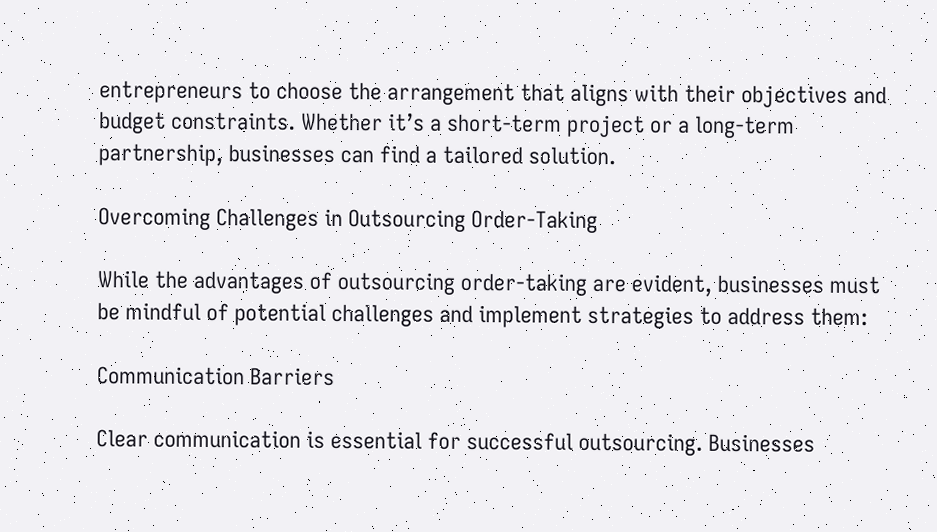entrepreneurs to choose the arrangement that aligns with their objectives and budget constraints. Whether it’s a short-term project or a long-term partnership, businesses can find a tailored solution.

Overcoming Challenges in Outsourcing Order-Taking

While the advantages of outsourcing order-taking are evident, businesses must be mindful of potential challenges and implement strategies to address them:

Communication Barriers

Clear communication is essential for successful outsourcing. Businesses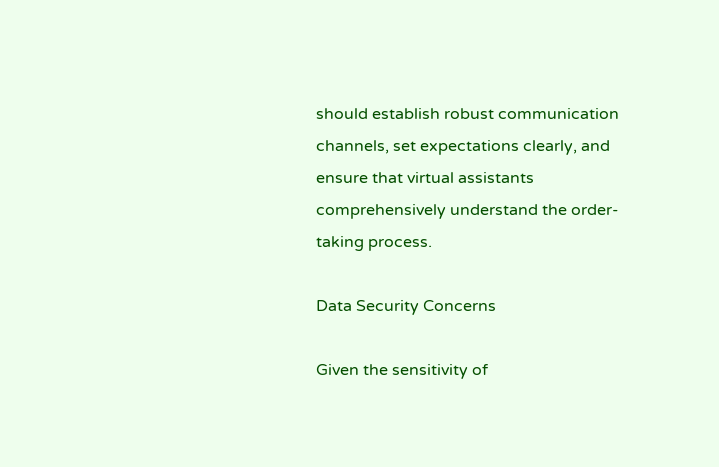should establish robust communication channels, set expectations clearly, and ensure that virtual assistants comprehensively understand the order-taking process.

Data Security Concerns

Given the sensitivity of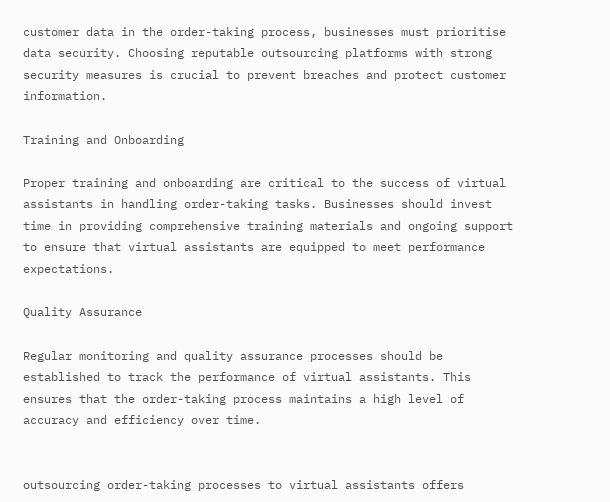customer data in the order-taking process, businesses must prioritise data security. Choosing reputable outsourcing platforms with strong security measures is crucial to prevent breaches and protect customer information.

Training and Onboarding

Proper training and onboarding are critical to the success of virtual assistants in handling order-taking tasks. Businesses should invest time in providing comprehensive training materials and ongoing support to ensure that virtual assistants are equipped to meet performance expectations.

Quality Assurance

Regular monitoring and quality assurance processes should be established to track the performance of virtual assistants. This ensures that the order-taking process maintains a high level of accuracy and efficiency over time.


outsourcing order-taking processes to virtual assistants offers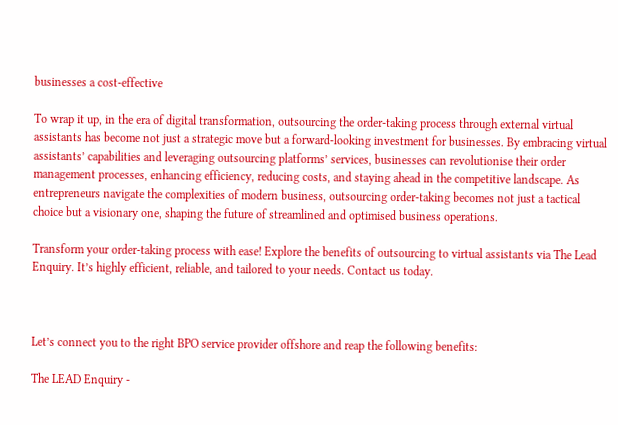businesses a cost-effective

To wrap it up, in the era of digital transformation, outsourcing the order-taking process through external virtual assistants has become not just a strategic move but a forward-looking investment for businesses. By embracing virtual assistants’ capabilities and leveraging outsourcing platforms’ services, businesses can revolutionise their order management processes, enhancing efficiency, reducing costs, and staying ahead in the competitive landscape. As entrepreneurs navigate the complexities of modern business, outsourcing order-taking becomes not just a tactical choice but a visionary one, shaping the future of streamlined and optimised business operations.

Transform your order-taking process with ease! Explore the benefits of outsourcing to virtual assistants via The Lead Enquiry. It’s highly efficient, reliable, and tailored to your needs. Contact us today.



Let’s connect you to the right BPO service provider offshore and reap the following benefits:

The LEAD Enquiry -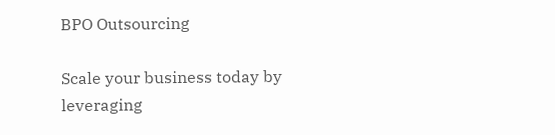BPO Outsourcing

Scale your business today by leveraging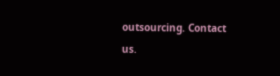outsourcing. Contact us.